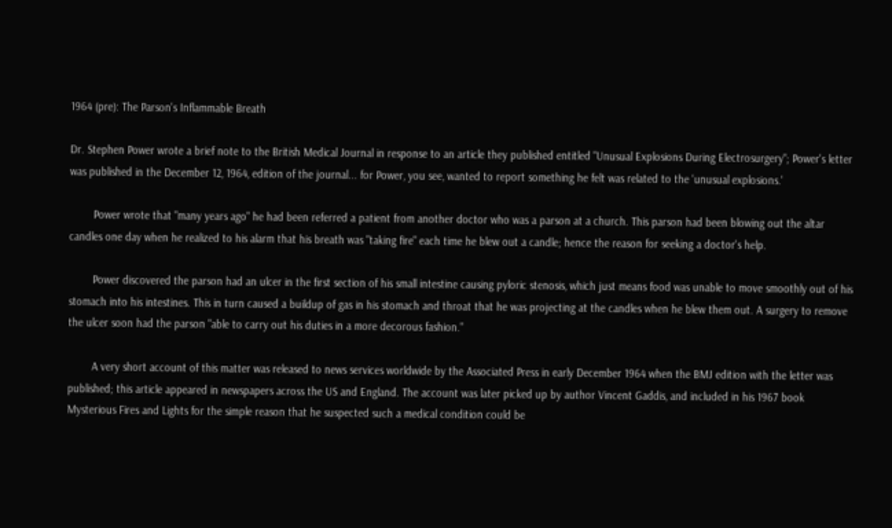1964 (pre): The Parson's Inflammable Breath

Dr. Stephen Power wrote a brief note to the British Medical Journal in response to an article they published entitled "Unusual Explosions During Electrosurgery"; Power's letter was published in the December 12, 1964, edition of the journal... for Power, you see, wanted to report something he felt was related to the 'unusual explosions.'

        Power wrote that "many years ago" he had been referred a patient from another doctor who was a parson at a church. This parson had been blowing out the altar candles one day when he realized to his alarm that his breath was "taking fire" each time he blew out a candle; hence the reason for seeking a doctor's help.

        Power discovered the parson had an ulcer in the first section of his small intestine causing pyloric stenosis, which just means food was unable to move smoothly out of his stomach into his intestines. This in turn caused a buildup of gas in his stomach and throat that he was projecting at the candles when he blew them out. A surgery to remove the ulcer soon had the parson "able to carry out his duties in a more decorous fashion."

        A very short account of this matter was released to news services worldwide by the Associated Press in early December 1964 when the BMJ edition with the letter was published; this article appeared in newspapers across the US and England. The account was later picked up by author Vincent Gaddis, and included in his 1967 book Mysterious Fires and Lights for the simple reason that he suspected such a medical condition could be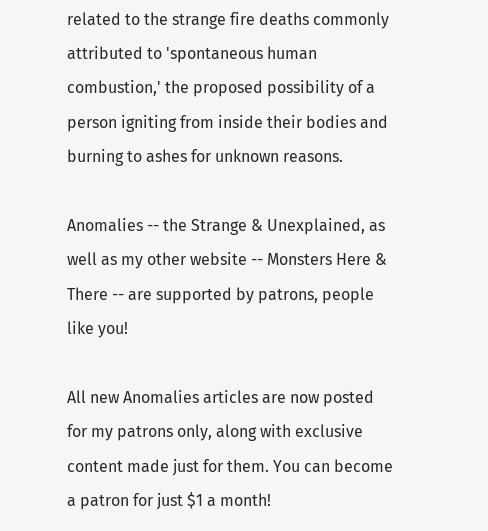related to the strange fire deaths commonly attributed to 'spontaneous human combustion,' the proposed possibility of a person igniting from inside their bodies and burning to ashes for unknown reasons.

Anomalies -- the Strange & Unexplained, as well as my other website -- Monsters Here & There -- are supported by patrons, people like you!

All new Anomalies articles are now posted for my patrons only, along with exclusive content made just for them. You can become a patron for just $1 a month!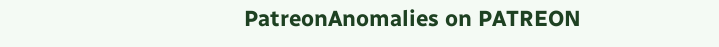PatreonAnomalies on PATREON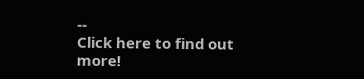--
Click here to find out more!